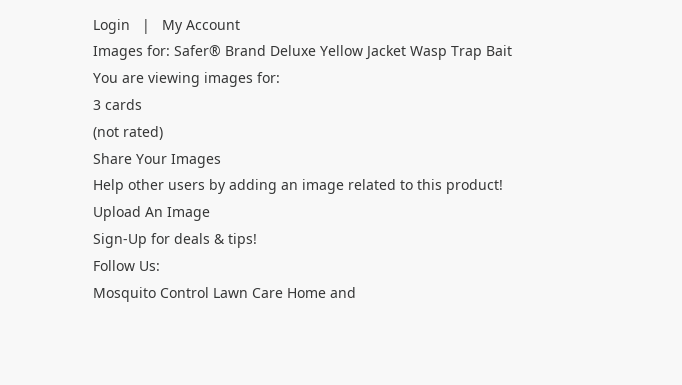Login   |   My Account
Images for: Safer® Brand Deluxe Yellow Jacket Wasp Trap Bait
You are viewing images for:
3 cards
(not rated)
Share Your Images
Help other users by adding an image related to this product!
Upload An Image
Sign-Up for deals & tips!
Follow Us:
Mosquito Control Lawn Care Home and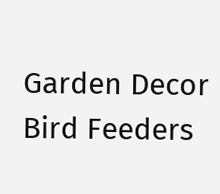Garden Decor Bird Feeders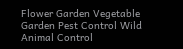Flower Garden Vegetable Garden Pest Control Wild Animal Control